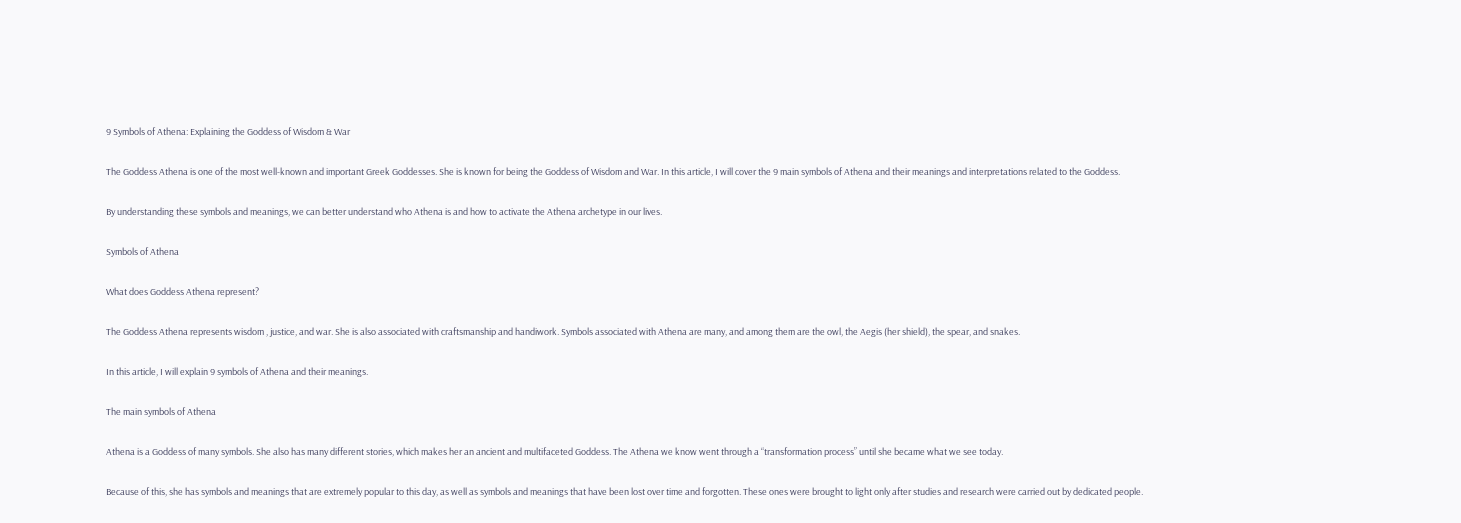9 Symbols of Athena: Explaining the Goddess of Wisdom & War

The Goddess Athena is one of the most well-known and important Greek Goddesses. She is known for being the Goddess of Wisdom and War. In this article, I will cover the 9 main symbols of Athena and their meanings and interpretations related to the Goddess.

By understanding these symbols and meanings, we can better understand who Athena is and how to activate the Athena archetype in our lives.

Symbols of Athena

What does Goddess Athena represent?

The Goddess Athena represents wisdom , justice, and war. She is also associated with craftsmanship and handiwork. Symbols associated with Athena are many, and among them are the owl, the Aegis (her shield), the spear, and snakes.

In this article, I will explain 9 symbols of Athena and their meanings.

The main symbols of Athena

Athena is a Goddess of many symbols. She also has many different stories, which makes her an ancient and multifaceted Goddess. The Athena we know went through a “transformation process” until she became what we see today.

Because of this, she has symbols and meanings that are extremely popular to this day, as well as symbols and meanings that have been lost over time and forgotten. These ones were brought to light only after studies and research were carried out by dedicated people.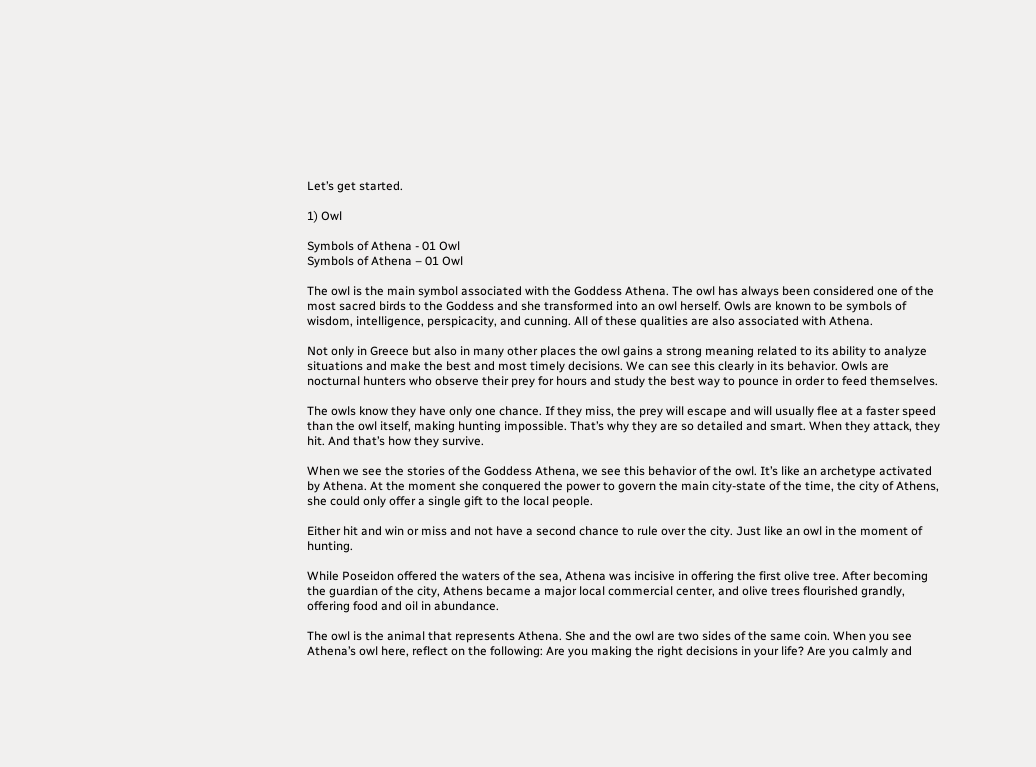Let’s get started.

1) Owl

Symbols of Athena - 01 Owl
Symbols of Athena – 01 Owl

The owl is the main symbol associated with the Goddess Athena. The owl has always been considered one of the most sacred birds to the Goddess and she transformed into an owl herself. Owls are known to be symbols of wisdom, intelligence, perspicacity, and cunning. All of these qualities are also associated with Athena.

Not only in Greece but also in many other places the owl gains a strong meaning related to its ability to analyze situations and make the best and most timely decisions. We can see this clearly in its behavior. Owls are nocturnal hunters who observe their prey for hours and study the best way to pounce in order to feed themselves.

The owls know they have only one chance. If they miss, the prey will escape and will usually flee at a faster speed than the owl itself, making hunting impossible. That’s why they are so detailed and smart. When they attack, they hit. And that’s how they survive.

When we see the stories of the Goddess Athena, we see this behavior of the owl. It’s like an archetype activated by Athena. At the moment she conquered the power to govern the main city-state of the time, the city of Athens, she could only offer a single gift to the local people.

Either hit and win or miss and not have a second chance to rule over the city. Just like an owl in the moment of hunting.

While Poseidon offered the waters of the sea, Athena was incisive in offering the first olive tree. After becoming the guardian of the city, Athens became a major local commercial center, and olive trees flourished grandly, offering food and oil in abundance.

The owl is the animal that represents Athena. She and the owl are two sides of the same coin. When you see Athena’s owl here, reflect on the following: Are you making the right decisions in your life? Are you calmly and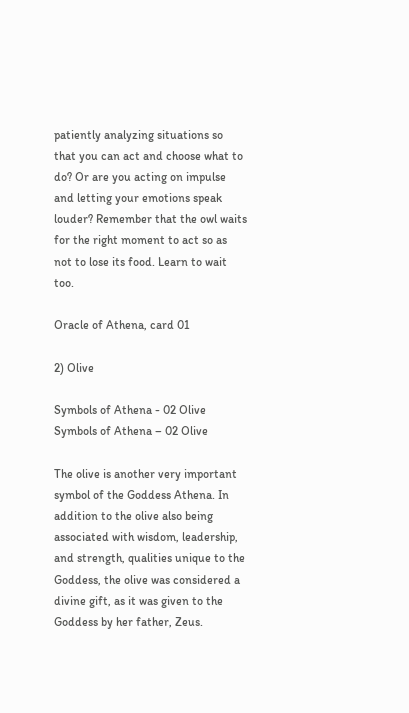patiently analyzing situations so that you can act and choose what to do? Or are you acting on impulse and letting your emotions speak louder? Remember that the owl waits for the right moment to act so as not to lose its food. Learn to wait too.

Oracle of Athena, card 01

2) Olive

Symbols of Athena - 02 Olive
Symbols of Athena – 02 Olive

The olive is another very important symbol of the Goddess Athena. In addition to the olive also being associated with wisdom, leadership, and strength, qualities unique to the Goddess, the olive was considered a divine gift, as it was given to the Goddess by her father, Zeus.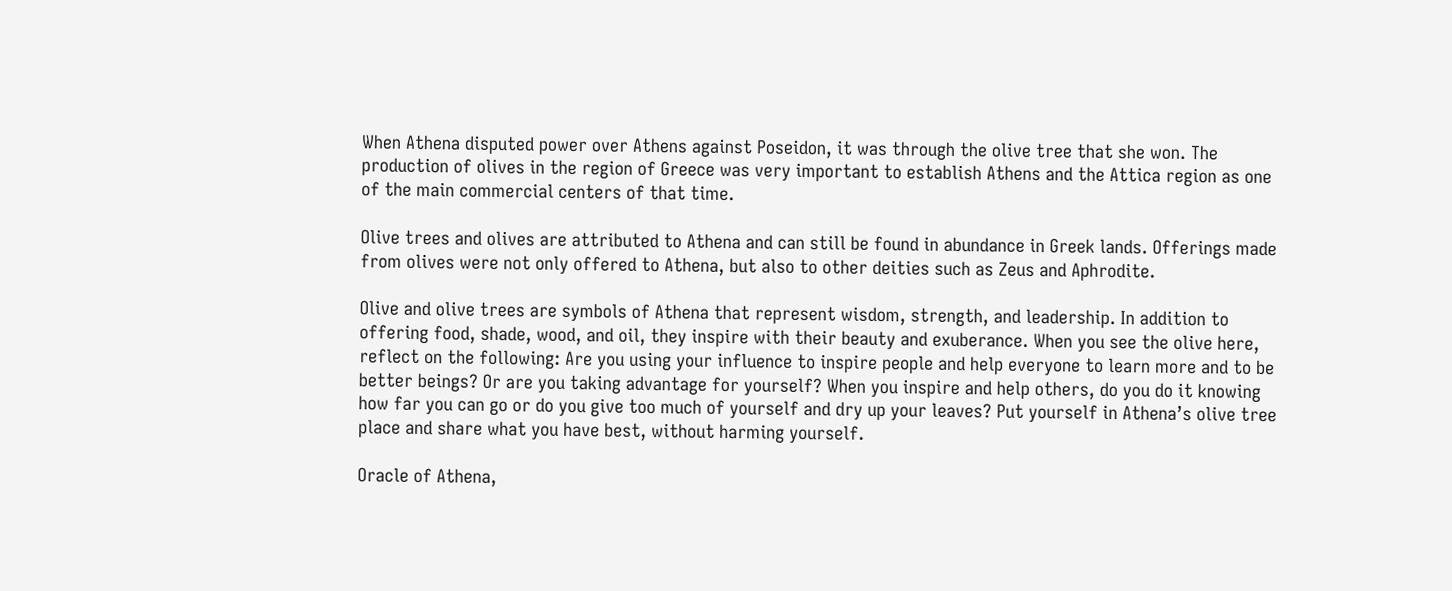When Athena disputed power over Athens against Poseidon, it was through the olive tree that she won. The production of olives in the region of Greece was very important to establish Athens and the Attica region as one of the main commercial centers of that time.

Olive trees and olives are attributed to Athena and can still be found in abundance in Greek lands. Offerings made from olives were not only offered to Athena, but also to other deities such as Zeus and Aphrodite.

Olive and olive trees are symbols of Athena that represent wisdom, strength, and leadership. In addition to offering food, shade, wood, and oil, they inspire with their beauty and exuberance. When you see the olive here, reflect on the following: Are you using your influence to inspire people and help everyone to learn more and to be better beings? Or are you taking advantage for yourself? When you inspire and help others, do you do it knowing how far you can go or do you give too much of yourself and dry up your leaves? Put yourself in Athena’s olive tree place and share what you have best, without harming yourself.

Oracle of Athena,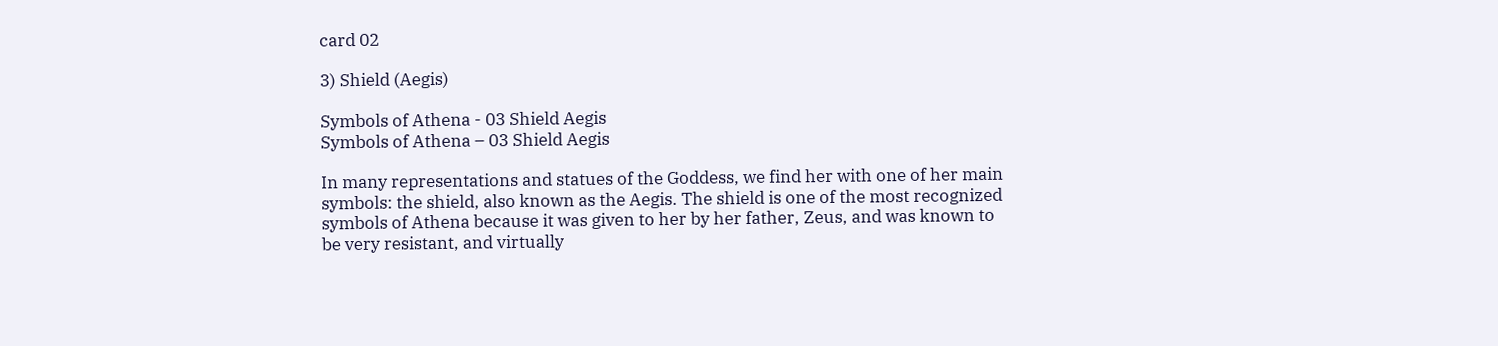card 02

3) Shield (Aegis)

Symbols of Athena - 03 Shield Aegis
Symbols of Athena – 03 Shield Aegis

In many representations and statues of the Goddess, we find her with one of her main symbols: the shield, also known as the Aegis. The shield is one of the most recognized symbols of Athena because it was given to her by her father, Zeus, and was known to be very resistant, and virtually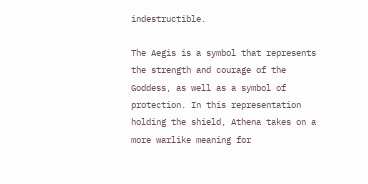indestructible.

The Aegis is a symbol that represents the strength and courage of the Goddess, as well as a symbol of protection. In this representation holding the shield, Athena takes on a more warlike meaning for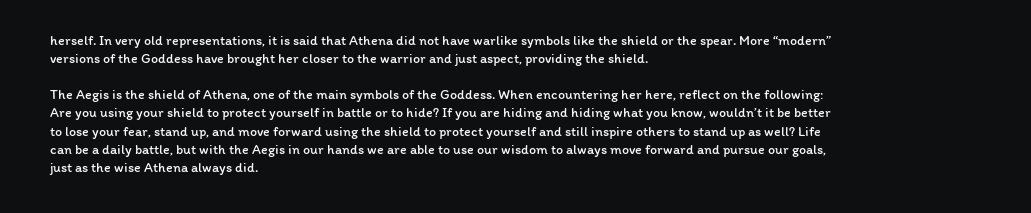herself. In very old representations, it is said that Athena did not have warlike symbols like the shield or the spear. More “modern” versions of the Goddess have brought her closer to the warrior and just aspect, providing the shield.

The Aegis is the shield of Athena, one of the main symbols of the Goddess. When encountering her here, reflect on the following: Are you using your shield to protect yourself in battle or to hide? If you are hiding and hiding what you know, wouldn’t it be better to lose your fear, stand up, and move forward using the shield to protect yourself and still inspire others to stand up as well? Life can be a daily battle, but with the Aegis in our hands we are able to use our wisdom to always move forward and pursue our goals, just as the wise Athena always did.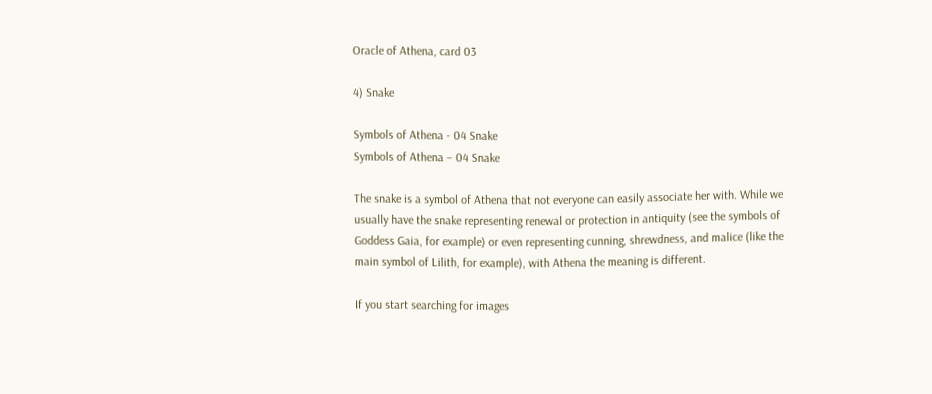Oracle of Athena, card 03

4) Snake

Symbols of Athena - 04 Snake
Symbols of Athena – 04 Snake

The snake is a symbol of Athena that not everyone can easily associate her with. While we usually have the snake representing renewal or protection in antiquity (see the symbols of Goddess Gaia, for example) or even representing cunning, shrewdness, and malice (like the main symbol of Lilith, for example), with Athena the meaning is different.

If you start searching for images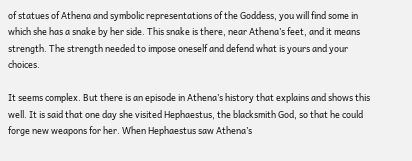of statues of Athena and symbolic representations of the Goddess, you will find some in which she has a snake by her side. This snake is there, near Athena’s feet, and it means strength. The strength needed to impose oneself and defend what is yours and your choices.

It seems complex. But there is an episode in Athena’s history that explains and shows this well. It is said that one day she visited Hephaestus, the blacksmith God, so that he could forge new weapons for her. When Hephaestus saw Athena’s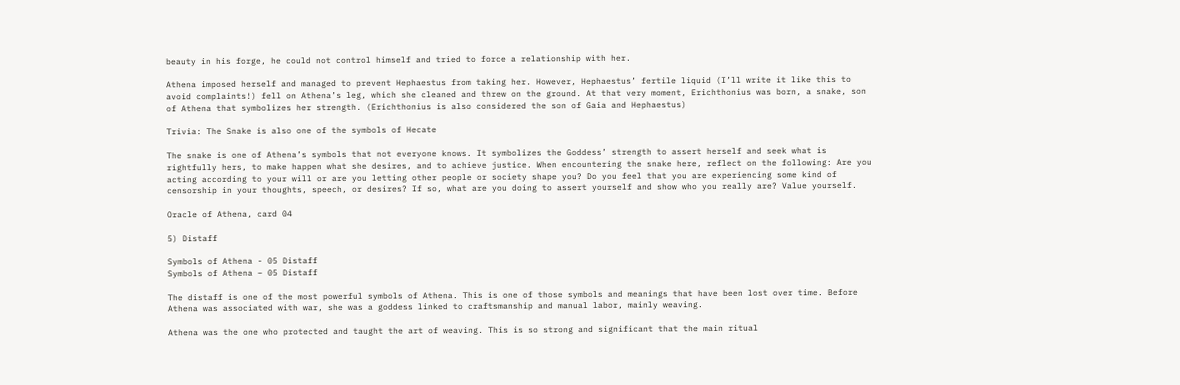beauty in his forge, he could not control himself and tried to force a relationship with her.

Athena imposed herself and managed to prevent Hephaestus from taking her. However, Hephaestus’ fertile liquid (I’ll write it like this to avoid complaints!) fell on Athena’s leg, which she cleaned and threw on the ground. At that very moment, Erichthonius was born, a snake, son of Athena that symbolizes her strength. (Erichthonius is also considered the son of Gaia and Hephaestus)

Trivia: The Snake is also one of the symbols of Hecate

The snake is one of Athena’s symbols that not everyone knows. It symbolizes the Goddess’ strength to assert herself and seek what is rightfully hers, to make happen what she desires, and to achieve justice. When encountering the snake here, reflect on the following: Are you acting according to your will or are you letting other people or society shape you? Do you feel that you are experiencing some kind of censorship in your thoughts, speech, or desires? If so, what are you doing to assert yourself and show who you really are? Value yourself.

Oracle of Athena, card 04

5) Distaff

Symbols of Athena - 05 Distaff
Symbols of Athena – 05 Distaff

The distaff is one of the most powerful symbols of Athena. This is one of those symbols and meanings that have been lost over time. Before Athena was associated with war, she was a goddess linked to craftsmanship and manual labor, mainly weaving.

Athena was the one who protected and taught the art of weaving. This is so strong and significant that the main ritual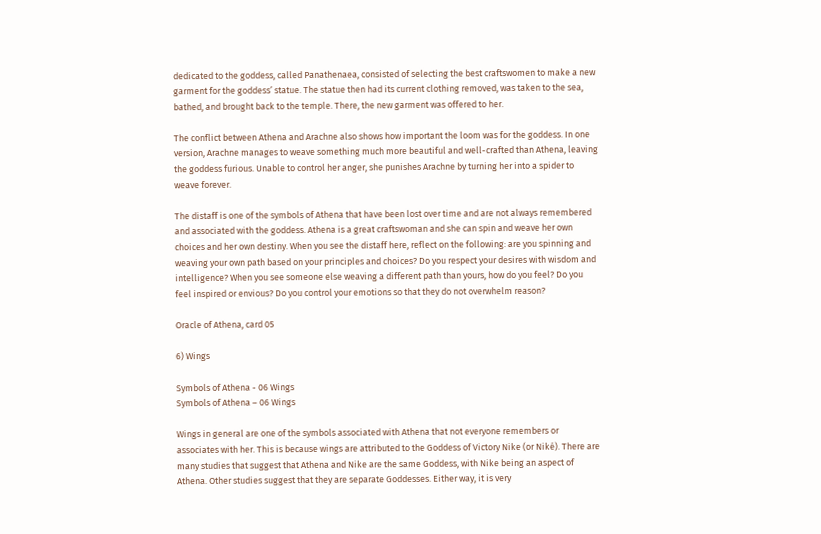dedicated to the goddess, called Panathenaea, consisted of selecting the best craftswomen to make a new garment for the goddess’ statue. The statue then had its current clothing removed, was taken to the sea, bathed, and brought back to the temple. There, the new garment was offered to her.

The conflict between Athena and Arachne also shows how important the loom was for the goddess. In one version, Arachne manages to weave something much more beautiful and well-crafted than Athena, leaving the goddess furious. Unable to control her anger, she punishes Arachne by turning her into a spider to weave forever.

The distaff is one of the symbols of Athena that have been lost over time and are not always remembered and associated with the goddess. Athena is a great craftswoman and she can spin and weave her own choices and her own destiny. When you see the distaff here, reflect on the following: are you spinning and weaving your own path based on your principles and choices? Do you respect your desires with wisdom and intelligence? When you see someone else weaving a different path than yours, how do you feel? Do you feel inspired or envious? Do you control your emotions so that they do not overwhelm reason?

Oracle of Athena, card 05

6) Wings

Symbols of Athena - 06 Wings
Symbols of Athena – 06 Wings

Wings in general are one of the symbols associated with Athena that not everyone remembers or associates with her. This is because wings are attributed to the Goddess of Victory Nike (or Niké). There are many studies that suggest that Athena and Nike are the same Goddess, with Nike being an aspect of Athena. Other studies suggest that they are separate Goddesses. Either way, it is very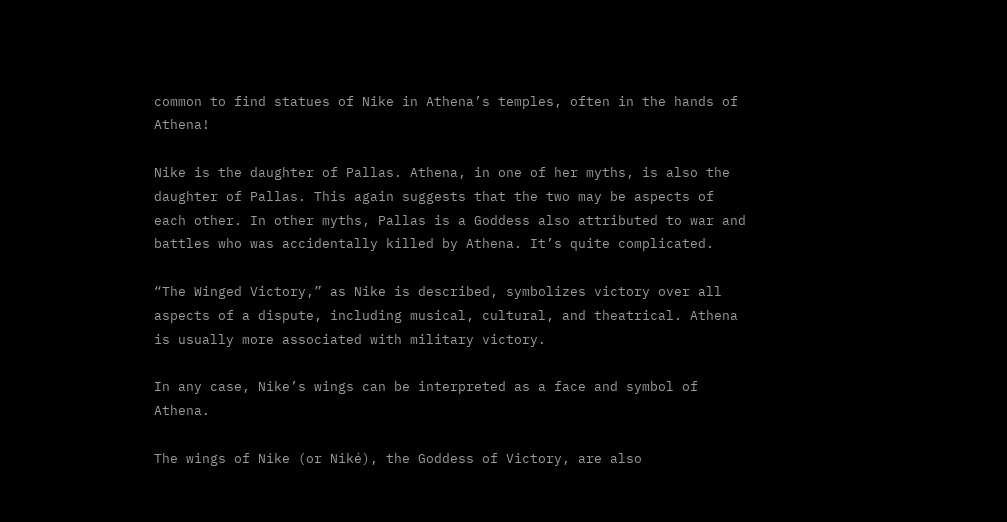common to find statues of Nike in Athena’s temples, often in the hands of Athena!

Nike is the daughter of Pallas. Athena, in one of her myths, is also the daughter of Pallas. This again suggests that the two may be aspects of each other. In other myths, Pallas is a Goddess also attributed to war and battles who was accidentally killed by Athena. It’s quite complicated.

“The Winged Victory,” as Nike is described, symbolizes victory over all aspects of a dispute, including musical, cultural, and theatrical. Athena is usually more associated with military victory.

In any case, Nike’s wings can be interpreted as a face and symbol of Athena.

The wings of Nike (or Niké), the Goddess of Victory, are also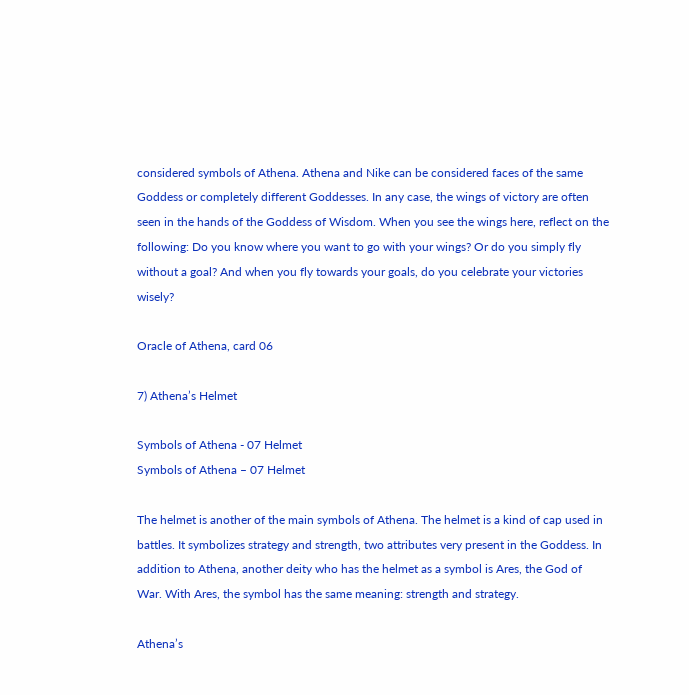considered symbols of Athena. Athena and Nike can be considered faces of the same Goddess or completely different Goddesses. In any case, the wings of victory are often seen in the hands of the Goddess of Wisdom. When you see the wings here, reflect on the following: Do you know where you want to go with your wings? Or do you simply fly without a goal? And when you fly towards your goals, do you celebrate your victories wisely?

Oracle of Athena, card 06

7) Athena’s Helmet

Symbols of Athena - 07 Helmet
Symbols of Athena – 07 Helmet

The helmet is another of the main symbols of Athena. The helmet is a kind of cap used in battles. It symbolizes strategy and strength, two attributes very present in the Goddess. In addition to Athena, another deity who has the helmet as a symbol is Ares, the God of War. With Ares, the symbol has the same meaning: strength and strategy.

Athena’s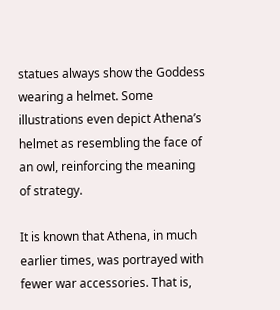statues always show the Goddess wearing a helmet. Some illustrations even depict Athena’s helmet as resembling the face of an owl, reinforcing the meaning of strategy.

It is known that Athena, in much earlier times, was portrayed with fewer war accessories. That is,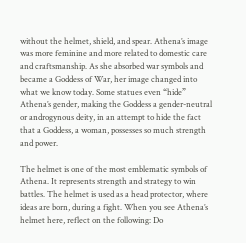without the helmet, shield, and spear. Athena’s image was more feminine and more related to domestic care and craftsmanship. As she absorbed war symbols and became a Goddess of War, her image changed into what we know today. Some statues even “hide” Athena’s gender, making the Goddess a gender-neutral or androgynous deity, in an attempt to hide the fact that a Goddess, a woman, possesses so much strength and power.

The helmet is one of the most emblematic symbols of Athena. It represents strength and strategy to win battles. The helmet is used as a head protector, where ideas are born, during a fight. When you see Athena’s helmet here, reflect on the following: Do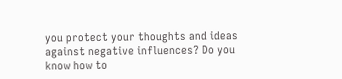you protect your thoughts and ideas against negative influences? Do you know how to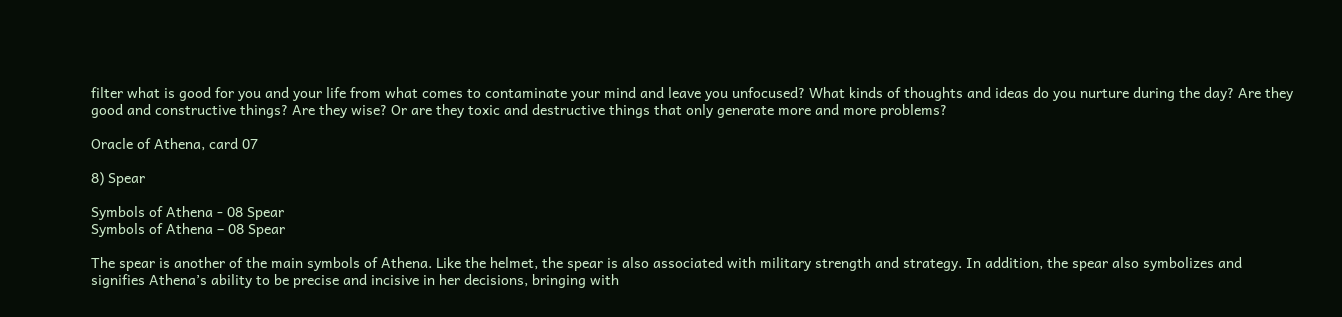filter what is good for you and your life from what comes to contaminate your mind and leave you unfocused? What kinds of thoughts and ideas do you nurture during the day? Are they good and constructive things? Are they wise? Or are they toxic and destructive things that only generate more and more problems?

Oracle of Athena, card 07

8) Spear

Symbols of Athena - 08 Spear
Symbols of Athena – 08 Spear

The spear is another of the main symbols of Athena. Like the helmet, the spear is also associated with military strength and strategy. In addition, the spear also symbolizes and signifies Athena’s ability to be precise and incisive in her decisions, bringing with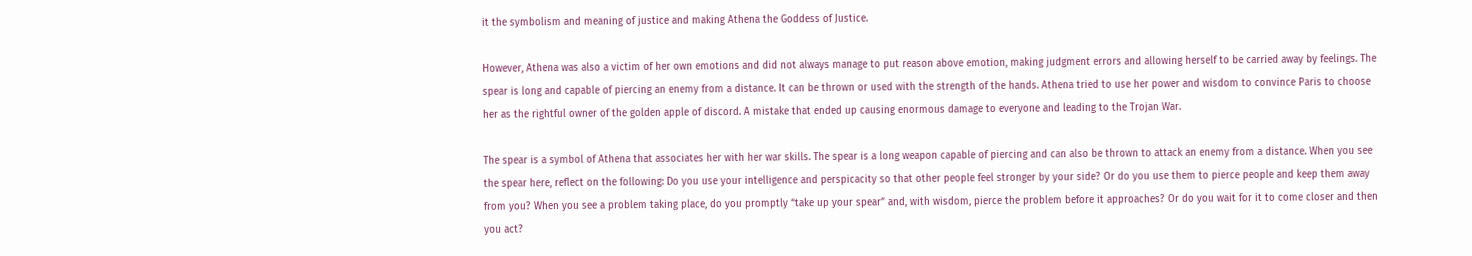it the symbolism and meaning of justice and making Athena the Goddess of Justice.

However, Athena was also a victim of her own emotions and did not always manage to put reason above emotion, making judgment errors and allowing herself to be carried away by feelings. The spear is long and capable of piercing an enemy from a distance. It can be thrown or used with the strength of the hands. Athena tried to use her power and wisdom to convince Paris to choose her as the rightful owner of the golden apple of discord. A mistake that ended up causing enormous damage to everyone and leading to the Trojan War.

The spear is a symbol of Athena that associates her with her war skills. The spear is a long weapon capable of piercing and can also be thrown to attack an enemy from a distance. When you see the spear here, reflect on the following: Do you use your intelligence and perspicacity so that other people feel stronger by your side? Or do you use them to pierce people and keep them away from you? When you see a problem taking place, do you promptly “take up your spear” and, with wisdom, pierce the problem before it approaches? Or do you wait for it to come closer and then you act?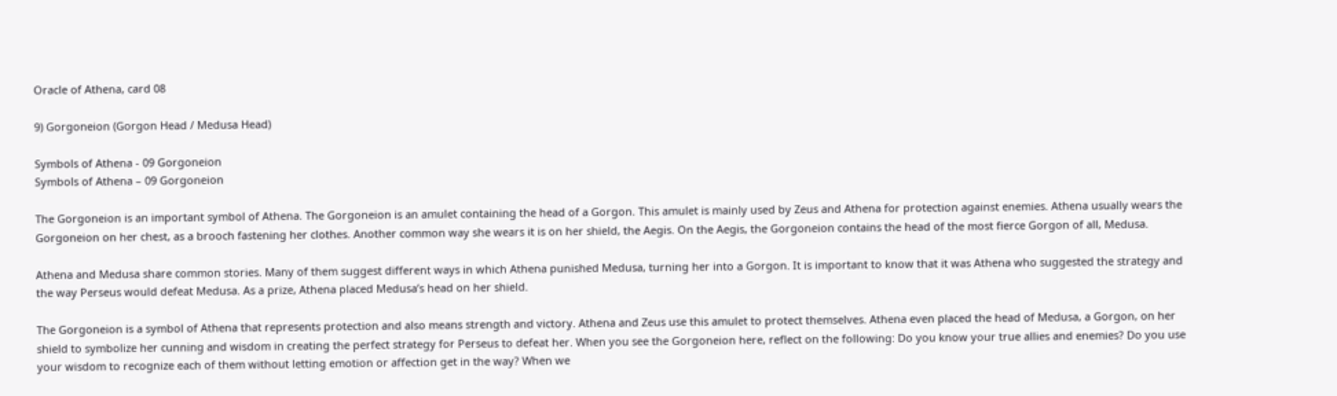Oracle of Athena, card 08

9) Gorgoneion (Gorgon Head / Medusa Head)

Symbols of Athena - 09 Gorgoneion
Symbols of Athena – 09 Gorgoneion

The Gorgoneion is an important symbol of Athena. The Gorgoneion is an amulet containing the head of a Gorgon. This amulet is mainly used by Zeus and Athena for protection against enemies. Athena usually wears the Gorgoneion on her chest, as a brooch fastening her clothes. Another common way she wears it is on her shield, the Aegis. On the Aegis, the Gorgoneion contains the head of the most fierce Gorgon of all, Medusa.

Athena and Medusa share common stories. Many of them suggest different ways in which Athena punished Medusa, turning her into a Gorgon. It is important to know that it was Athena who suggested the strategy and the way Perseus would defeat Medusa. As a prize, Athena placed Medusa’s head on her shield.

The Gorgoneion is a symbol of Athena that represents protection and also means strength and victory. Athena and Zeus use this amulet to protect themselves. Athena even placed the head of Medusa, a Gorgon, on her shield to symbolize her cunning and wisdom in creating the perfect strategy for Perseus to defeat her. When you see the Gorgoneion here, reflect on the following: Do you know your true allies and enemies? Do you use your wisdom to recognize each of them without letting emotion or affection get in the way? When we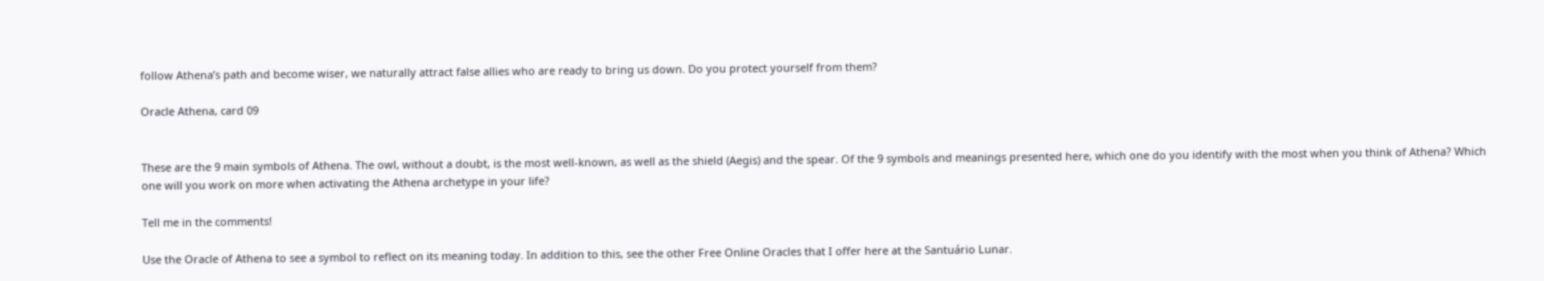follow Athena’s path and become wiser, we naturally attract false allies who are ready to bring us down. Do you protect yourself from them?

Oracle Athena, card 09


These are the 9 main symbols of Athena. The owl, without a doubt, is the most well-known, as well as the shield (Aegis) and the spear. Of the 9 symbols and meanings presented here, which one do you identify with the most when you think of Athena? Which one will you work on more when activating the Athena archetype in your life?

Tell me in the comments!

Use the Oracle of Athena to see a symbol to reflect on its meaning today. In addition to this, see the other Free Online Oracles that I offer here at the Santuário Lunar.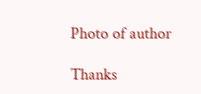Photo of author

Thanks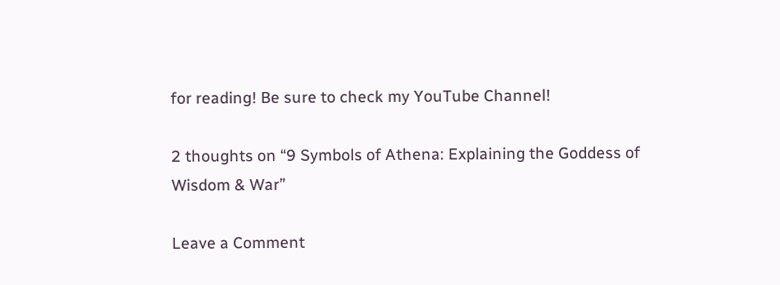for reading! Be sure to check my YouTube Channel!

2 thoughts on “9 Symbols of Athena: Explaining the Goddess of Wisdom & War”

Leave a Comment